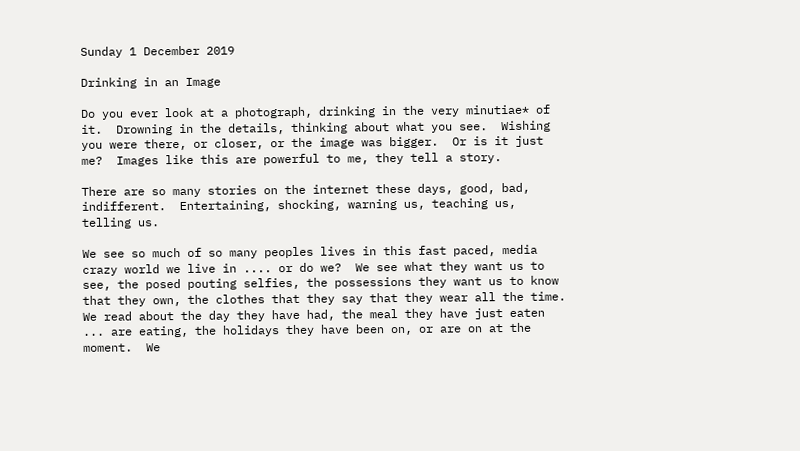Sunday 1 December 2019

Drinking in an Image

Do you ever look at a photograph, drinking in the very minutiae* of it.  Drowning in the details, thinking about what you see.  Wishing you were there, or closer, or the image was bigger.  Or is it just me?  Images like this are powerful to me, they tell a story.

There are so many stories on the internet these days, good, bad, indifferent.  Entertaining, shocking, warning us, teaching us, telling us.

We see so much of so many peoples lives in this fast paced, media crazy world we live in .... or do we?  We see what they want us to see, the posed pouting selfies, the possessions they want us to know that they own, the clothes that they say that they wear all the time.  We read about the day they have had, the meal they have just eaten ... are eating, the holidays they have been on, or are on at the moment.  We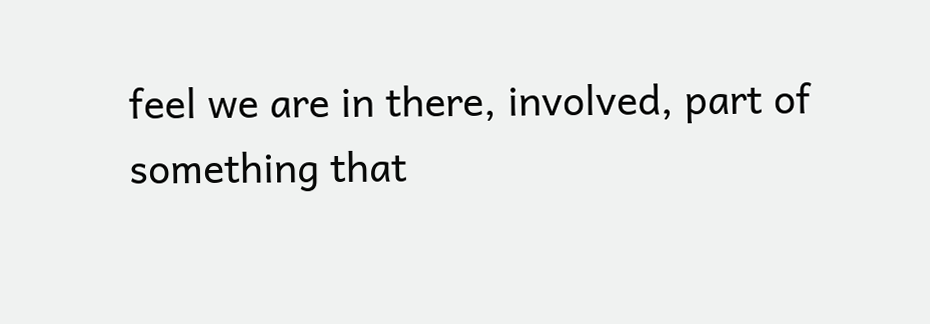feel we are in there, involved, part of something that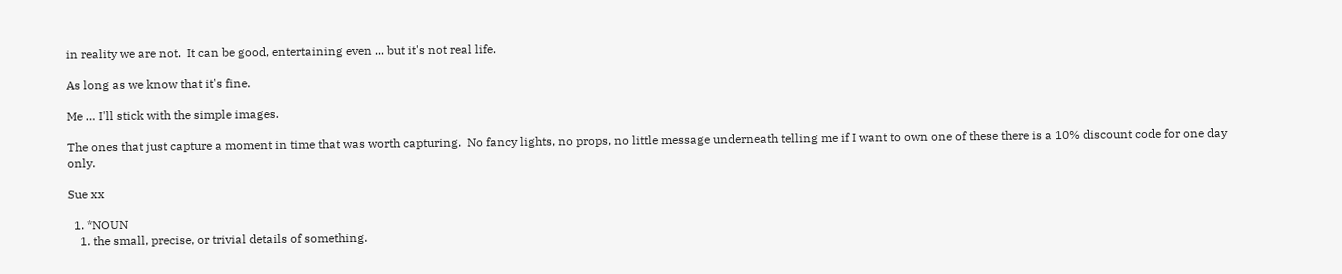in reality we are not.  It can be good, entertaining even ... but it's not real life.

As long as we know that it's fine.

Me … I'll stick with the simple images.

The ones that just capture a moment in time that was worth capturing.  No fancy lights, no props, no little message underneath telling me if I want to own one of these there is a 10% discount code for one day only.

Sue xx

  1. *NOUN
    1. the small, precise, or trivial details of something.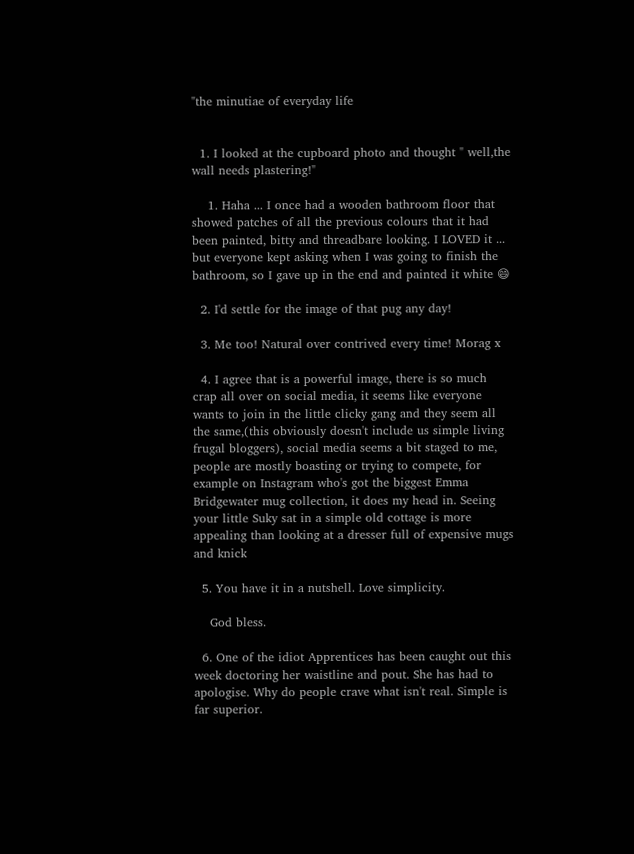"the minutiae of everyday life


  1. I looked at the cupboard photo and thought " well,the wall needs plastering!"

    1. Haha ... I once had a wooden bathroom floor that showed patches of all the previous colours that it had been painted, bitty and threadbare looking. I LOVED it ... but everyone kept asking when I was going to finish the bathroom, so I gave up in the end and painted it white 😄

  2. I'd settle for the image of that pug any day!

  3. Me too! Natural over contrived every time! Morag x

  4. I agree that is a powerful image, there is so much crap all over on social media, it seems like everyone wants to join in the little clicky gang and they seem all the same,(this obviously doesn't include us simple living frugal bloggers), social media seems a bit staged to me, people are mostly boasting or trying to compete, for example on Instagram who's got the biggest Emma Bridgewater mug collection, it does my head in. Seeing your little Suky sat in a simple old cottage is more appealing than looking at a dresser full of expensive mugs and knick

  5. You have it in a nutshell. Love simplicity.

    God bless.

  6. One of the idiot Apprentices has been caught out this week doctoring her waistline and pout. She has had to apologise. Why do people crave what isn't real. Simple is far superior.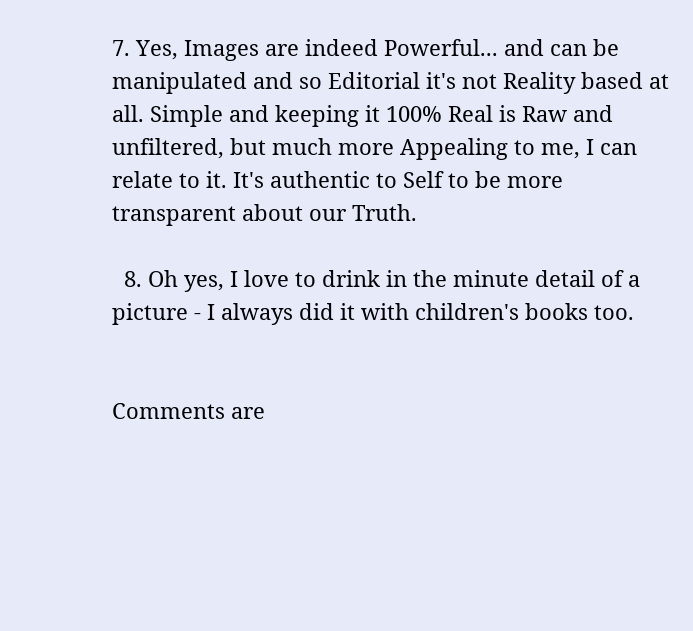7. Yes, Images are indeed Powerful... and can be manipulated and so Editorial it's not Reality based at all. Simple and keeping it 100% Real is Raw and unfiltered, but much more Appealing to me, I can relate to it. It's authentic to Self to be more transparent about our Truth.

  8. Oh yes, I love to drink in the minute detail of a picture - I always did it with children's books too.


Comments are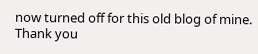now turned off for this old blog of mine. Thank you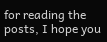for reading the posts, I hope you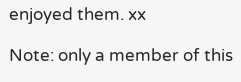enjoyed them. xx

Note: only a member of this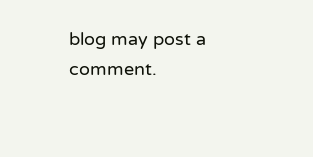blog may post a comment.